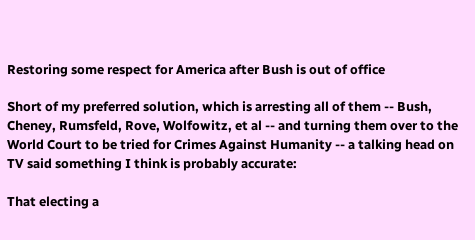Restoring some respect for America after Bush is out of office

Short of my preferred solution, which is arresting all of them -- Bush, Cheney, Rumsfeld, Rove, Wolfowitz, et al -- and turning them over to the World Court to be tried for Crimes Against Humanity -- a talking head on TV said something I think is probably accurate:

That electing a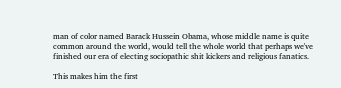man of color named Barack Hussein Obama, whose middle name is quite common around the world, would tell the whole world that perhaps we've finished our era of electing sociopathic shit kickers and religious fanatics.

This makes him the first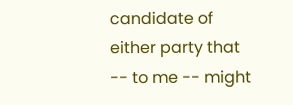candidate of either party that -- to me -- might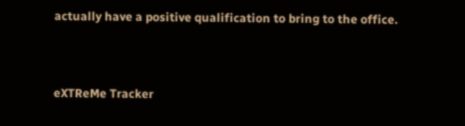actually have a positive qualification to bring to the office.


eXTReMe Tracker